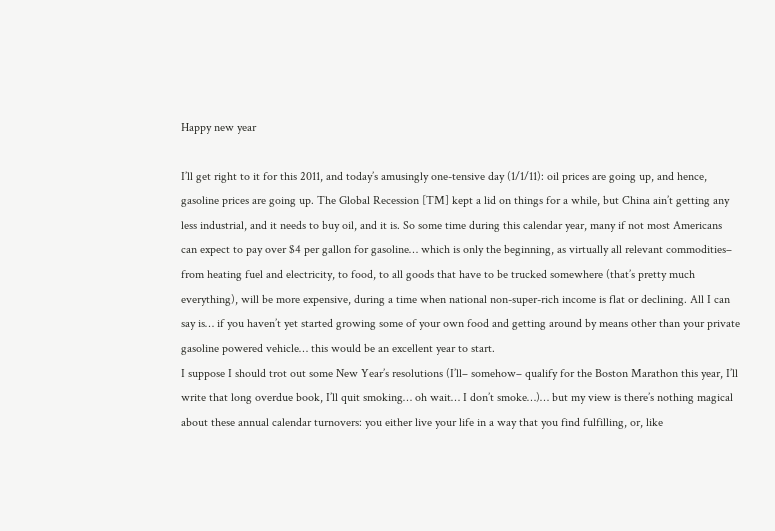Happy new year

I’ll get right to it for this 2011, and today’s amusingly one-tensive day (1/1/11): oil prices are going up, and hence, gasoline prices are going up. The Global Recession [TM] kept a lid on things for a while, but China ain’t getting any less industrial, and it needs to buy oil, and it is. So some time during this calendar year, many if not most Americans can expect to pay over $4 per gallon for gasoline… which is only the beginning, as virtually all relevant commodities– from heating fuel and electricity, to food, to all goods that have to be trucked somewhere (that’s pretty much everything), will be more expensive, during a time when national non-super-rich income is flat or declining. All I can say is… if you haven’t yet started growing some of your own food and getting around by means other than your private gasoline powered vehicle… this would be an excellent year to start.
I suppose I should trot out some New Year’s resolutions (I’ll– somehow– qualify for the Boston Marathon this year, I’ll write that long overdue book, I’ll quit smoking… oh wait… I don’t smoke…)… but my view is there’s nothing magical about these annual calendar turnovers: you either live your life in a way that you find fulfilling, or, like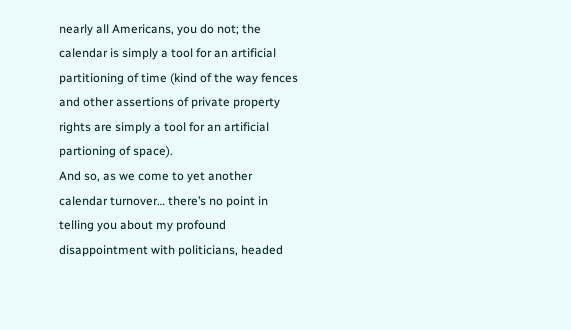nearly all Americans, you do not; the calendar is simply a tool for an artificial partitioning of time (kind of the way fences and other assertions of private property rights are simply a tool for an artificial partioning of space).
And so, as we come to yet another calendar turnover… there’s no point in telling you about my profound disappointment with politicians, headed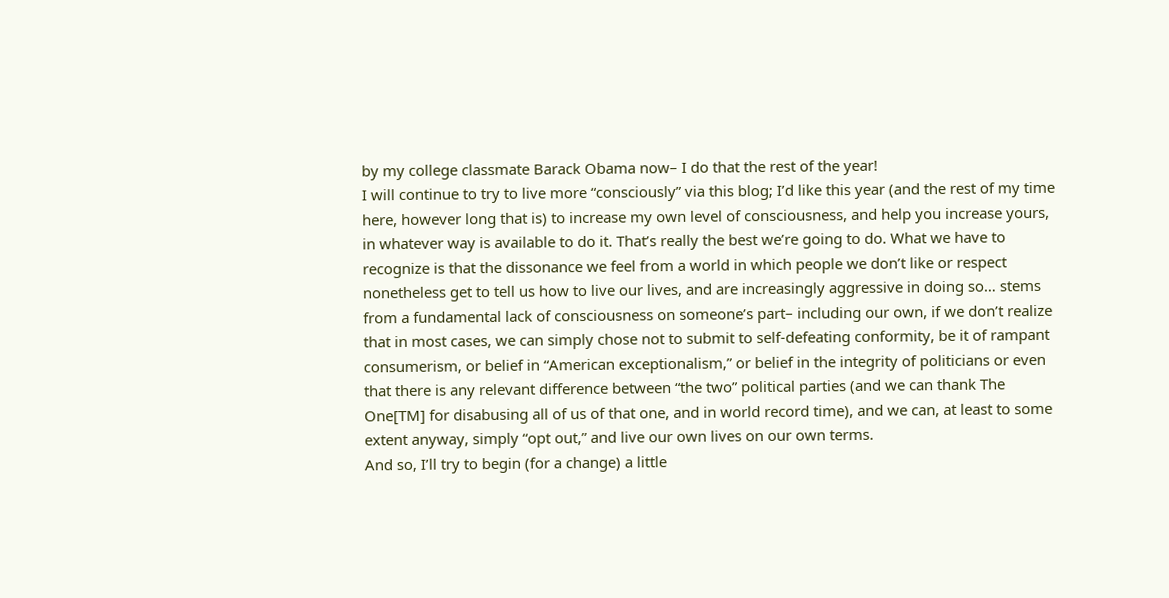by my college classmate Barack Obama now– I do that the rest of the year!
I will continue to try to live more “consciously” via this blog; I’d like this year (and the rest of my time here, however long that is) to increase my own level of consciousness, and help you increase yours, in whatever way is available to do it. That’s really the best we’re going to do. What we have to recognize is that the dissonance we feel from a world in which people we don’t like or respect nonetheless get to tell us how to live our lives, and are increasingly aggressive in doing so… stems from a fundamental lack of consciousness on someone’s part– including our own, if we don’t realize that in most cases, we can simply chose not to submit to self-defeating conformity, be it of rampant consumerism, or belief in “American exceptionalism,” or belief in the integrity of politicians or even that there is any relevant difference between “the two” political parties (and we can thank The One[TM] for disabusing all of us of that one, and in world record time), and we can, at least to some extent anyway, simply “opt out,” and live our own lives on our own terms.
And so, I’ll try to begin (for a change) a little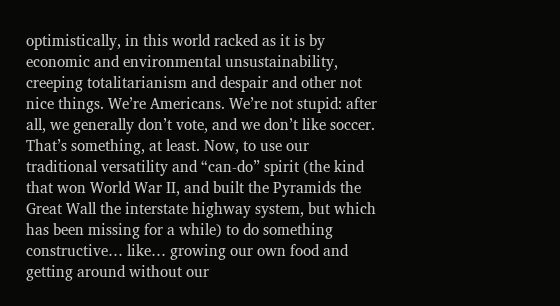optimistically, in this world racked as it is by economic and environmental unsustainability, creeping totalitarianism and despair and other not nice things. We’re Americans. We’re not stupid: after all, we generally don’t vote, and we don’t like soccer. That’s something, at least. Now, to use our traditional versatility and “can-do” spirit (the kind that won World War II, and built the Pyramids the Great Wall the interstate highway system, but which has been missing for a while) to do something constructive… like… growing our own food and getting around without our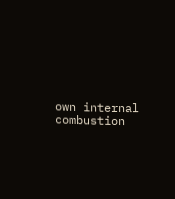own internal combustion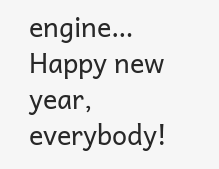engine…
Happy new year, everybody!